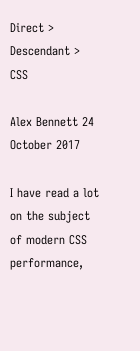Direct > Descendant > CSS

Alex Bennett 24 October 2017

I have read a lot on the subject of modern CSS performance,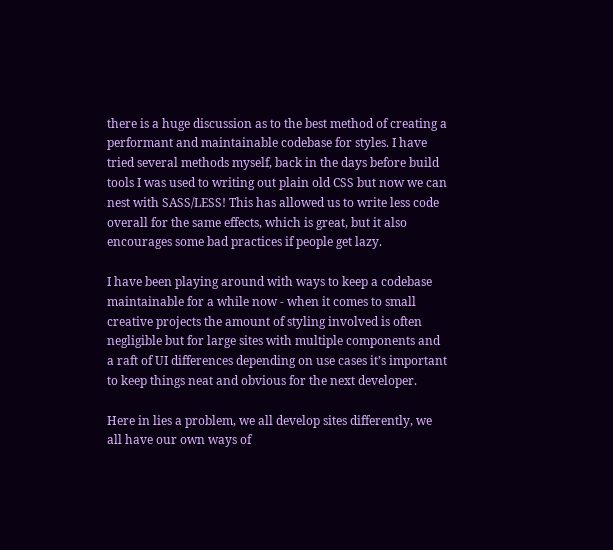there is a huge discussion as to the best method of creating a performant and maintainable codebase for styles. I have tried several methods myself, back in the days before build tools I was used to writing out plain old CSS but now we can nest with SASS/LESS! This has allowed us to write less code overall for the same effects, which is great, but it also encourages some bad practices if people get lazy.

I have been playing around with ways to keep a codebase maintainable for a while now - when it comes to small creative projects the amount of styling involved is often negligible but for large sites with multiple components and a raft of UI differences depending on use cases it’s important to keep things neat and obvious for the next developer.

Here in lies a problem, we all develop sites differently, we all have our own ways of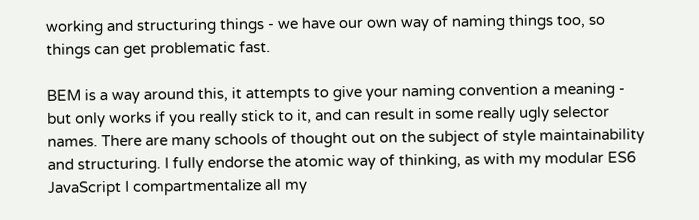working and structuring things - we have our own way of naming things too, so things can get problematic fast.

BEM is a way around this, it attempts to give your naming convention a meaning - but only works if you really stick to it, and can result in some really ugly selector names. There are many schools of thought out on the subject of style maintainability and structuring. I fully endorse the atomic way of thinking, as with my modular ES6 JavaScript I compartmentalize all my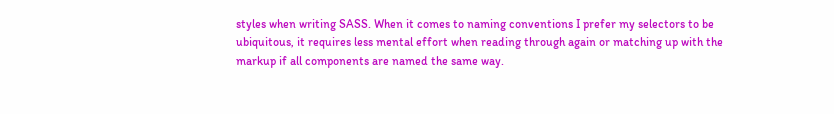styles when writing SASS. When it comes to naming conventions I prefer my selectors to be ubiquitous, it requires less mental effort when reading through again or matching up with the markup if all components are named the same way.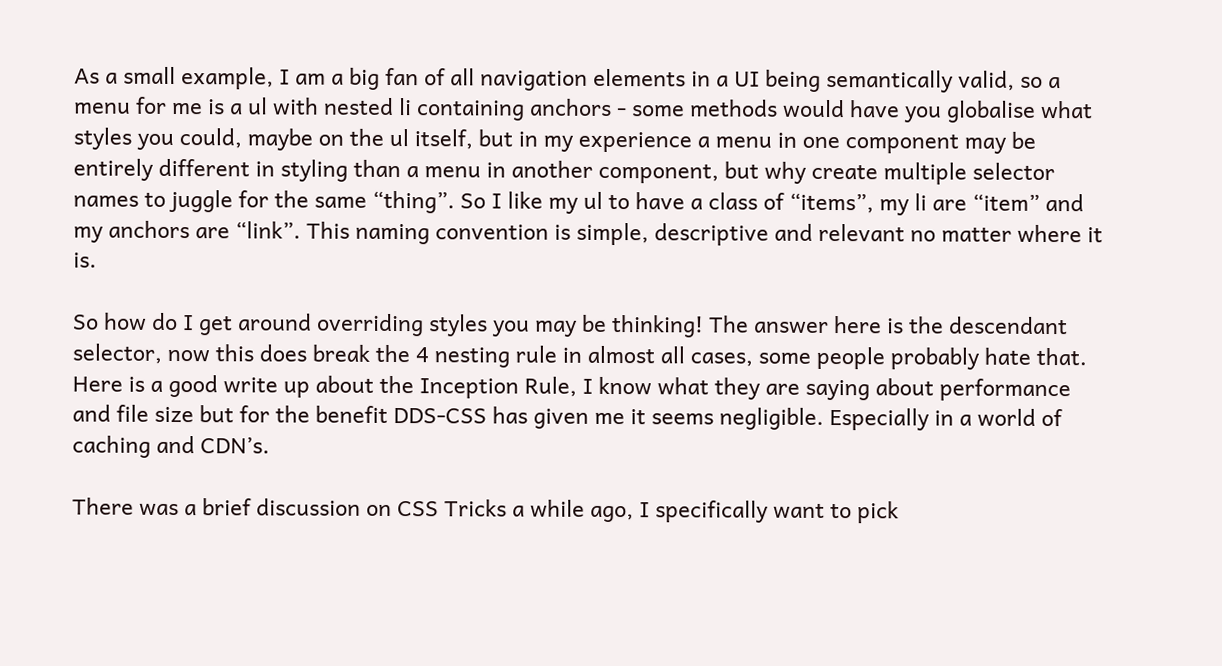As a small example, I am a big fan of all navigation elements in a UI being semantically valid, so a menu for me is a ul with nested li containing anchors - some methods would have you globalise what styles you could, maybe on the ul itself, but in my experience a menu in one component may be entirely different in styling than a menu in another component, but why create multiple selector names to juggle for the same “thing”. So I like my ul to have a class of “items”, my li are “item” and my anchors are “link”. This naming convention is simple, descriptive and relevant no matter where it is.

So how do I get around overriding styles you may be thinking! The answer here is the descendant selector, now this does break the 4 nesting rule in almost all cases, some people probably hate that. Here is a good write up about the Inception Rule, I know what they are saying about performance and file size but for the benefit DDS-CSS has given me it seems negligible. Especially in a world of caching and CDN’s.

There was a brief discussion on CSS Tricks a while ago, I specifically want to pick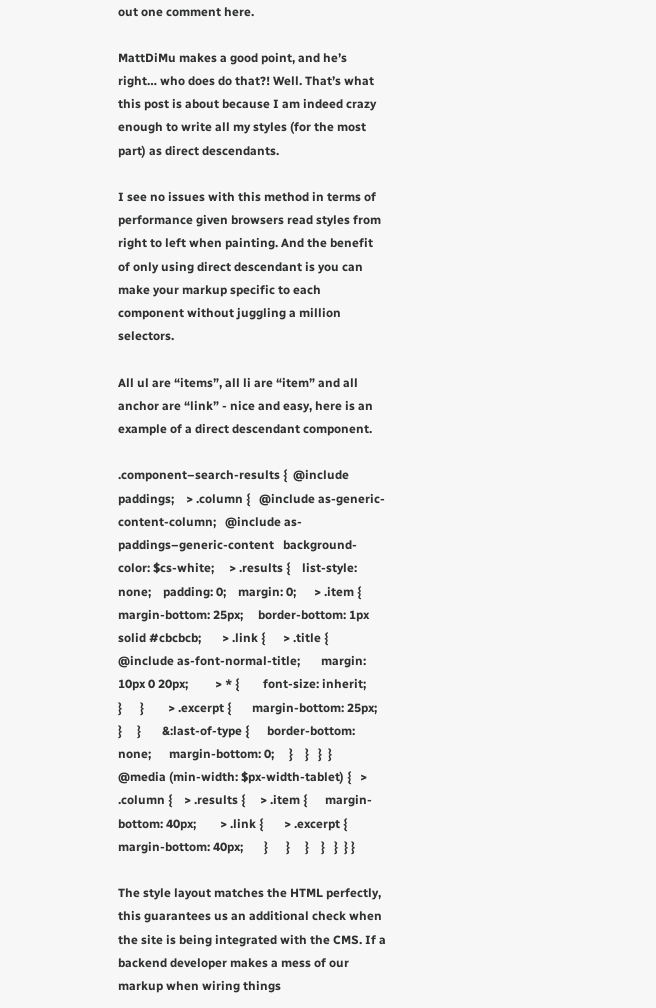out one comment here.

MattDiMu makes a good point, and he’s right… who does do that?! Well. That’s what this post is about because I am indeed crazy enough to write all my styles (for the most part) as direct descendants.

I see no issues with this method in terms of performance given browsers read styles from right to left when painting. And the benefit of only using direct descendant is you can make your markup specific to each component without juggling a million selectors.

All ul are “items”, all li are “item” and all anchor are “link” - nice and easy, here is an example of a direct descendant component.

.component–search-results {  @include paddings;    > .column {   @include as-generic-content-column;   @include as-paddings–generic-content   background-color: $cs-white;     > .results {    list-style: none;    padding: 0;    margin: 0;      > .item {     margin-bottom: 25px;     border-bottom: 1px solid #cbcbcb;       > .link {      > .title {       @include as-font-normal-title;       margin: 10px 0 20px;         > * {        font-size: inherit;       }      }        > .excerpt {       margin-bottom: 25px;      }     }       &:last-of-type {      border-bottom: none;      margin-bottom: 0;     }    }   }  }    @media (min-width: $px-width-tablet) {   > .column {    > .results {     > .item {      margin-bottom: 40px;        > .link {       > .excerpt {        margin-bottom: 40px;       }      }     }    }   }  } }

The style layout matches the HTML perfectly, this guarantees us an additional check when the site is being integrated with the CMS. If a backend developer makes a mess of our markup when wiring things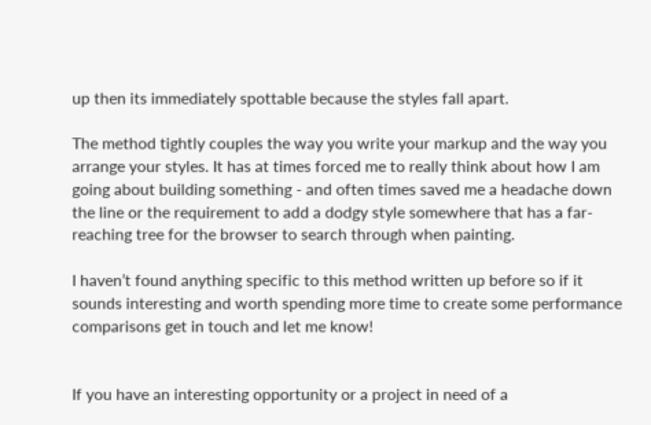up then its immediately spottable because the styles fall apart.

The method tightly couples the way you write your markup and the way you arrange your styles. It has at times forced me to really think about how I am going about building something - and often times saved me a headache down the line or the requirement to add a dodgy style somewhere that has a far-reaching tree for the browser to search through when painting.

I haven’t found anything specific to this method written up before so if it sounds interesting and worth spending more time to create some performance comparisons get in touch and let me know!


If you have an interesting opportunity or a project in need of a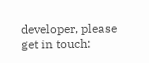developer, please get in touch: